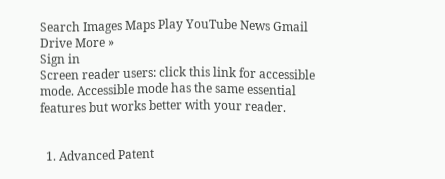Search Images Maps Play YouTube News Gmail Drive More »
Sign in
Screen reader users: click this link for accessible mode. Accessible mode has the same essential features but works better with your reader.


  1. Advanced Patent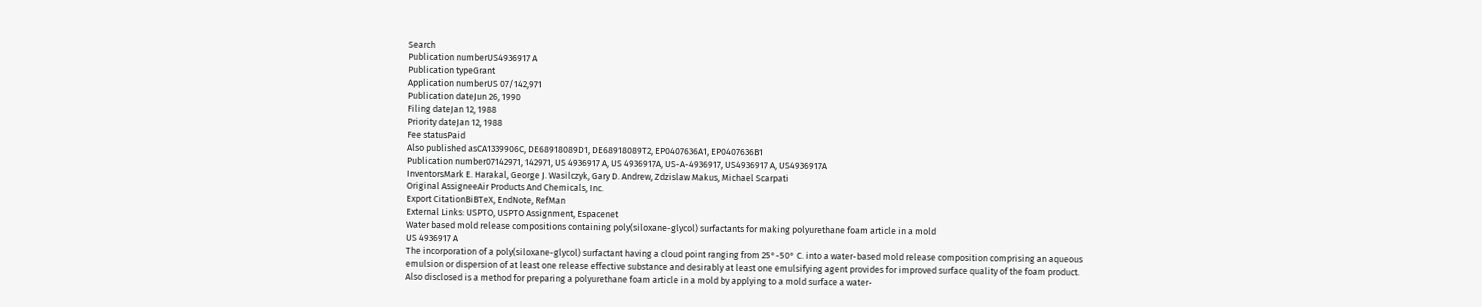Search
Publication numberUS4936917 A
Publication typeGrant
Application numberUS 07/142,971
Publication dateJun 26, 1990
Filing dateJan 12, 1988
Priority dateJan 12, 1988
Fee statusPaid
Also published asCA1339906C, DE68918089D1, DE68918089T2, EP0407636A1, EP0407636B1
Publication number07142971, 142971, US 4936917 A, US 4936917A, US-A-4936917, US4936917 A, US4936917A
InventorsMark E. Harakal, George J. Wasilczyk, Gary D. Andrew, Zdzislaw Makus, Michael Scarpati
Original AssigneeAir Products And Chemicals, Inc.
Export CitationBiBTeX, EndNote, RefMan
External Links: USPTO, USPTO Assignment, Espacenet
Water based mold release compositions containing poly(siloxane-glycol) surfactants for making polyurethane foam article in a mold
US 4936917 A
The incorporation of a poly(siloxane-glycol) surfactant having a cloud point ranging from 25°-50° C. into a water-based mold release composition comprising an aqueous emulsion or dispersion of at least one release effective substance and desirably at least one emulsifying agent provides for improved surface quality of the foam product.
Also disclosed is a method for preparing a polyurethane foam article in a mold by applying to a mold surface a water-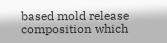based mold release composition which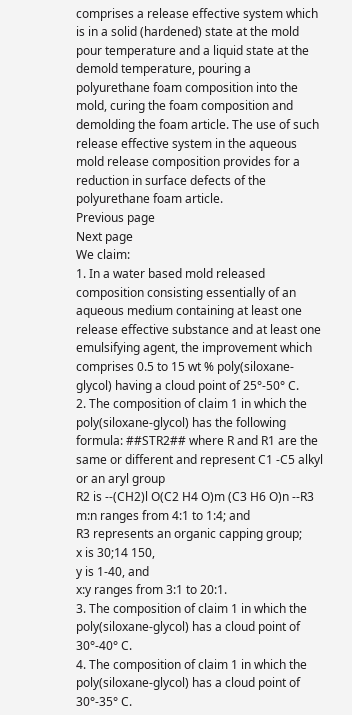comprises a release effective system which is in a solid (hardened) state at the mold pour temperature and a liquid state at the demold temperature, pouring a polyurethane foam composition into the mold, curing the foam composition and demolding the foam article. The use of such release effective system in the aqueous mold release composition provides for a reduction in surface defects of the polyurethane foam article.
Previous page
Next page
We claim:
1. In a water based mold released composition consisting essentially of an aqueous medium containing at least one release effective substance and at least one emulsifying agent, the improvement which comprises 0.5 to 15 wt % poly(siloxane-glycol) having a cloud point of 25°-50° C.
2. The composition of claim 1 in which the poly(siloxane-glycol) has the following formula: ##STR2## where R and R1 are the same or different and represent C1 -C5 alkyl or an aryl group
R2 is --(CH2)l O(C2 H4 O)m (C3 H6 O)n --R3
m:n ranges from 4:1 to 1:4; and
R3 represents an organic capping group;
x is 30;14 150,
y is 1-40, and
x:y ranges from 3:1 to 20:1.
3. The composition of claim 1 in which the poly(siloxane-glycol) has a cloud point of 30°-40° C.
4. The composition of claim 1 in which the poly(siloxane-glycol) has a cloud point of 30°-35° C.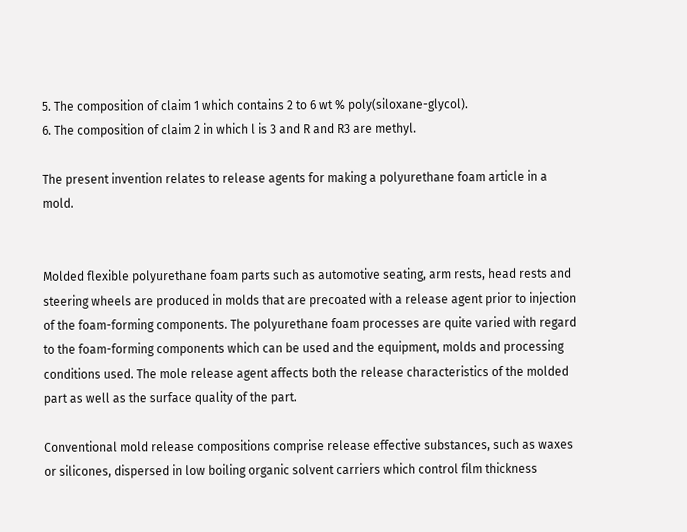5. The composition of claim 1 which contains 2 to 6 wt % poly(siloxane-glycol).
6. The composition of claim 2 in which l is 3 and R and R3 are methyl.

The present invention relates to release agents for making a polyurethane foam article in a mold.


Molded flexible polyurethane foam parts such as automotive seating, arm rests, head rests and steering wheels are produced in molds that are precoated with a release agent prior to injection of the foam-forming components. The polyurethane foam processes are quite varied with regard to the foam-forming components which can be used and the equipment, molds and processing conditions used. The mole release agent affects both the release characteristics of the molded part as well as the surface quality of the part.

Conventional mold release compositions comprise release effective substances, such as waxes or silicones, dispersed in low boiling organic solvent carriers which control film thickness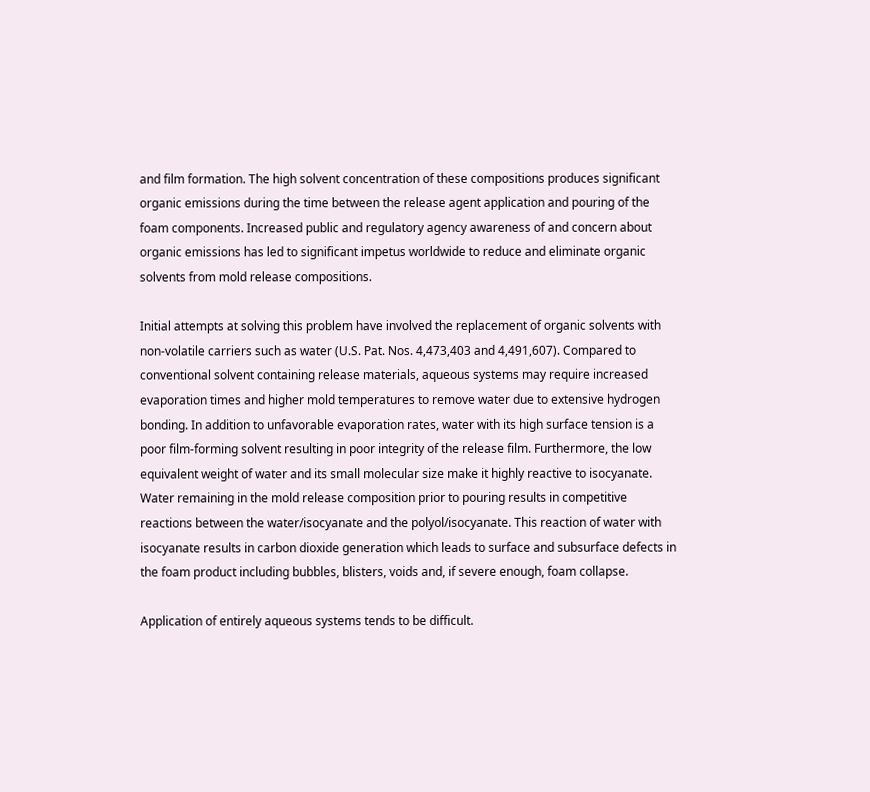and film formation. The high solvent concentration of these compositions produces significant organic emissions during the time between the release agent application and pouring of the foam components. Increased public and regulatory agency awareness of and concern about organic emissions has led to significant impetus worldwide to reduce and eliminate organic solvents from mold release compositions.

Initial attempts at solving this problem have involved the replacement of organic solvents with non-volatile carriers such as water (U.S. Pat. Nos. 4,473,403 and 4,491,607). Compared to conventional solvent containing release materials, aqueous systems may require increased evaporation times and higher mold temperatures to remove water due to extensive hydrogen bonding. In addition to unfavorable evaporation rates, water with its high surface tension is a poor film-forming solvent resulting in poor integrity of the release film. Furthermore, the low equivalent weight of water and its small molecular size make it highly reactive to isocyanate. Water remaining in the mold release composition prior to pouring results in competitive reactions between the water/isocyanate and the polyol/isocyanate. This reaction of water with isocyanate results in carbon dioxide generation which leads to surface and subsurface defects in the foam product including bubbles, blisters, voids and, if severe enough, foam collapse.

Application of entirely aqueous systems tends to be difficult.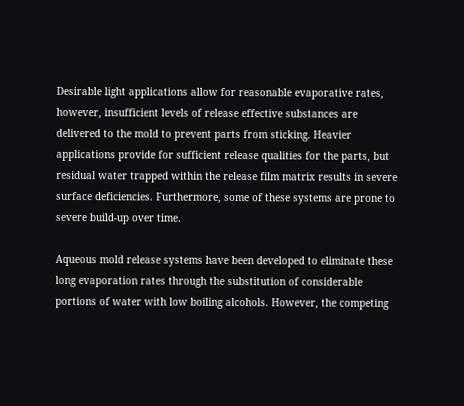Desirable light applications allow for reasonable evaporative rates, however, insufficient levels of release effective substances are delivered to the mold to prevent parts from sticking. Heavier applications provide for sufficient release qualities for the parts, but residual water trapped within the release film matrix results in severe surface deficiencies. Furthermore, some of these systems are prone to severe build-up over time.

Aqueous mold release systems have been developed to eliminate these long evaporation rates through the substitution of considerable portions of water with low boiling alcohols. However, the competing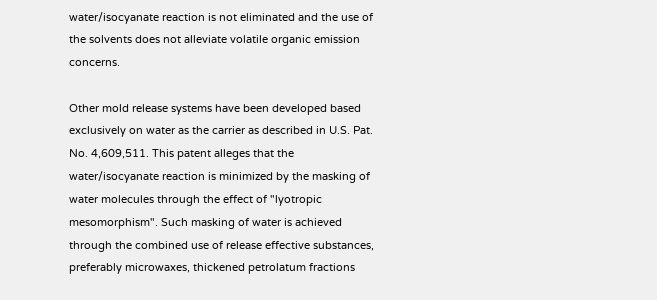water/isocyanate reaction is not eliminated and the use of the solvents does not alleviate volatile organic emission concerns.

Other mold release systems have been developed based exclusively on water as the carrier as described in U.S. Pat. No. 4,609,511. This patent alleges that the water/isocyanate reaction is minimized by the masking of water molecules through the effect of "lyotropic mesomorphism". Such masking of water is achieved through the combined use of release effective substances, preferably microwaxes, thickened petrolatum fractions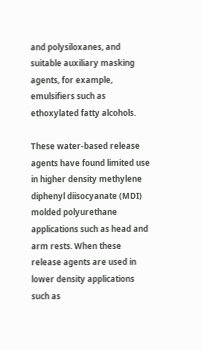and polysiloxanes, and suitable auxiliary masking agents, for example, emulsifiers such as ethoxylated fatty alcohols.

These water-based release agents have found limited use in higher density methylene diphenyl diisocyanate (MDI) molded polyurethane applications such as head and arm rests. When these release agents are used in lower density applications such as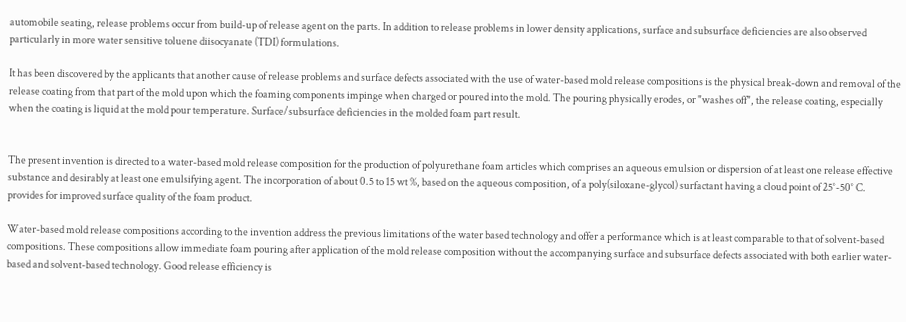automobile seating, release problems occur from build-up of release agent on the parts. In addition to release problems in lower density applications, surface and subsurface deficiencies are also observed particularly in more water sensitive toluene diisocyanate (TDI) formulations.

It has been discovered by the applicants that another cause of release problems and surface defects associated with the use of water-based mold release compositions is the physical break-down and removal of the release coating from that part of the mold upon which the foaming components impinge when charged or poured into the mold. The pouring physically erodes, or "washes off", the release coating, especially when the coating is liquid at the mold pour temperature. Surface/subsurface deficiencies in the molded foam part result.


The present invention is directed to a water-based mold release composition for the production of polyurethane foam articles which comprises an aqueous emulsion or dispersion of at least one release effective substance and desirably at least one emulsifying agent. The incorporation of about 0.5 to 15 wt %, based on the aqueous composition, of a poly(siloxane-glycol) surfactant having a cloud point of 25°-50° C. provides for improved surface quality of the foam product.

Water-based mold release compositions according to the invention address the previous limitations of the water based technology and offer a performance which is at least comparable to that of solvent-based compositions. These compositions allow immediate foam pouring after application of the mold release composition without the accompanying surface and subsurface defects associated with both earlier water-based and solvent-based technology. Good release efficiency is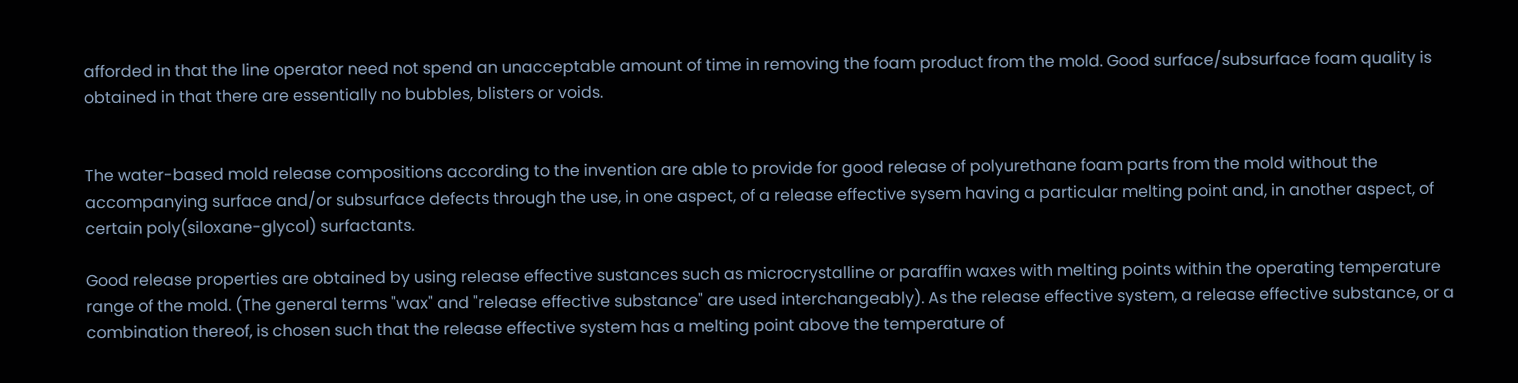afforded in that the line operator need not spend an unacceptable amount of time in removing the foam product from the mold. Good surface/subsurface foam quality is obtained in that there are essentially no bubbles, blisters or voids.


The water-based mold release compositions according to the invention are able to provide for good release of polyurethane foam parts from the mold without the accompanying surface and/or subsurface defects through the use, in one aspect, of a release effective sysem having a particular melting point and, in another aspect, of certain poly(siloxane-glycol) surfactants.

Good release properties are obtained by using release effective sustances such as microcrystalline or paraffin waxes with melting points within the operating temperature range of the mold. (The general terms "wax" and "release effective substance" are used interchangeably). As the release effective system, a release effective substance, or a combination thereof, is chosen such that the release effective system has a melting point above the temperature of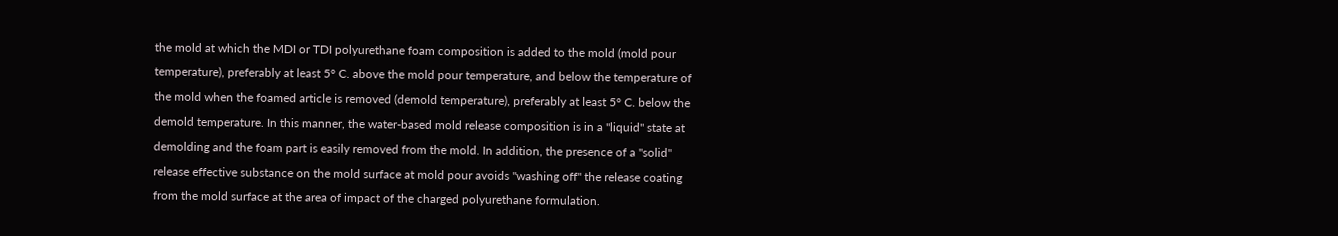the mold at which the MDI or TDI polyurethane foam composition is added to the mold (mold pour temperature), preferably at least 5° C. above the mold pour temperature, and below the temperature of the mold when the foamed article is removed (demold temperature), preferably at least 5° C. below the demold temperature. In this manner, the water-based mold release composition is in a "liquid" state at demolding and the foam part is easily removed from the mold. In addition, the presence of a "solid" release effective substance on the mold surface at mold pour avoids "washing off" the release coating from the mold surface at the area of impact of the charged polyurethane formulation.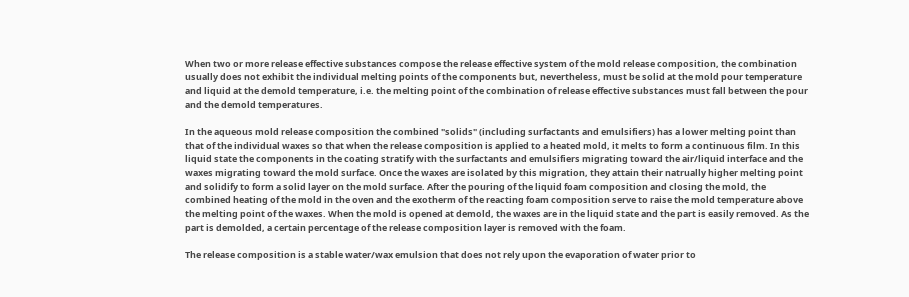When two or more release effective substances compose the release effective system of the mold release composition, the combination usually does not exhibit the individual melting points of the components but, nevertheless, must be solid at the mold pour temperature and liquid at the demold temperature, i.e. the melting point of the combination of release effective substances must fall between the pour and the demold temperatures.

In the aqueous mold release composition the combined "solids" (including surfactants and emulsifiers) has a lower melting point than that of the individual waxes so that when the release composition is applied to a heated mold, it melts to form a continuous film. In this liquid state the components in the coating stratify with the surfactants and emulsifiers migrating toward the air/liquid interface and the waxes migrating toward the mold surface. Once the waxes are isolated by this migration, they attain their natrually higher melting point and solidify to form a solid layer on the mold surface. After the pouring of the liquid foam composition and closing the mold, the combined heating of the mold in the oven and the exotherm of the reacting foam composition serve to raise the mold temperature above the melting point of the waxes. When the mold is opened at demold, the waxes are in the liquid state and the part is easily removed. As the part is demolded, a certain percentage of the release composition layer is removed with the foam.

The release composition is a stable water/wax emulsion that does not rely upon the evaporation of water prior to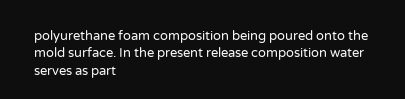polyurethane foam composition being poured onto the mold surface. In the present release composition water serves as part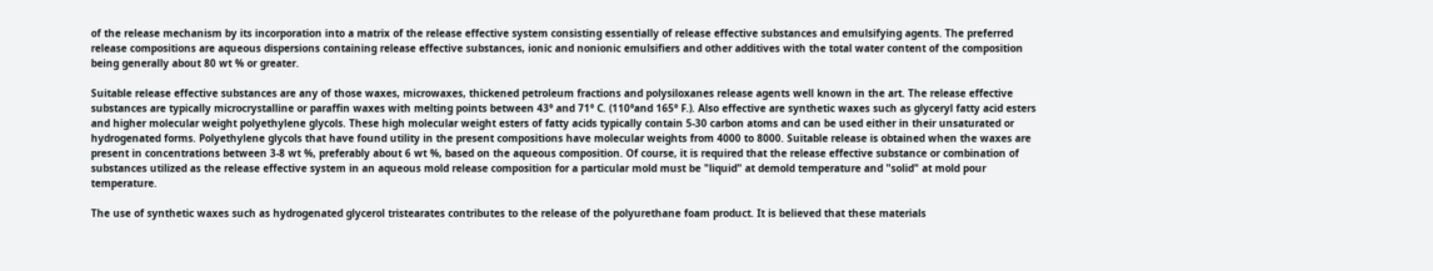of the release mechanism by its incorporation into a matrix of the release effective system consisting essentially of release effective substances and emulsifying agents. The preferred release compositions are aqueous dispersions containing release effective substances, ionic and nonionic emulsifiers and other additives with the total water content of the composition being generally about 80 wt % or greater.

Suitable release effective substances are any of those waxes, microwaxes, thickened petroleum fractions and polysiloxanes release agents well known in the art. The release effective substances are typically microcrystalline or paraffin waxes with melting points between 43° and 71° C. (110°and 165° F.). Also effective are synthetic waxes such as glyceryl fatty acid esters and higher molecular weight polyethylene glycols. These high molecular weight esters of fatty acids typically contain 5-30 carbon atoms and can be used either in their unsaturated or hydrogenated forms. Polyethylene glycols that have found utility in the present compositions have molecular weights from 4000 to 8000. Suitable release is obtained when the waxes are present in concentrations between 3-8 wt %, preferably about 6 wt %, based on the aqueous composition. Of course, it is required that the release effective substance or combination of substances utilized as the release effective system in an aqueous mold release composition for a particular mold must be "liquid" at demold temperature and "solid" at mold pour temperature.

The use of synthetic waxes such as hydrogenated glycerol tristearates contributes to the release of the polyurethane foam product. It is believed that these materials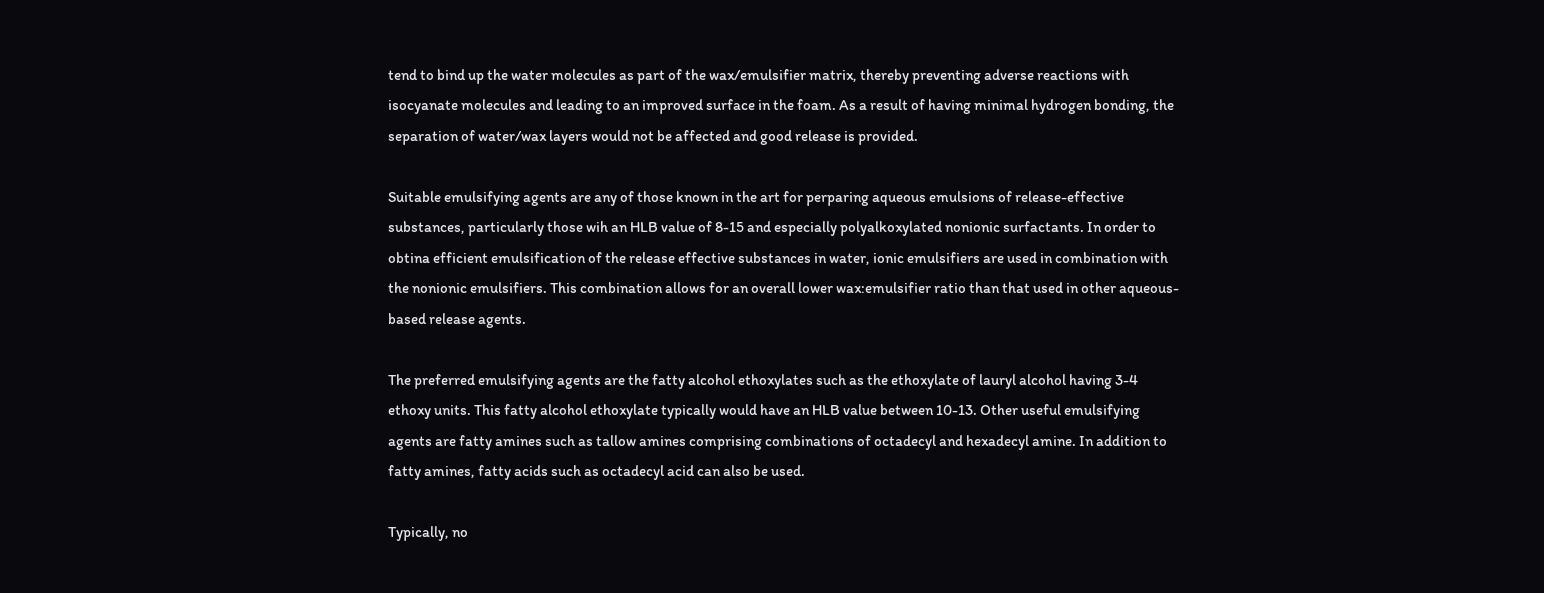tend to bind up the water molecules as part of the wax/emulsifier matrix, thereby preventing adverse reactions with isocyanate molecules and leading to an improved surface in the foam. As a result of having minimal hydrogen bonding, the separation of water/wax layers would not be affected and good release is provided.

Suitable emulsifying agents are any of those known in the art for perparing aqueous emulsions of release-effective substances, particularly those wih an HLB value of 8-15 and especially polyalkoxylated nonionic surfactants. In order to obtina efficient emulsification of the release effective substances in water, ionic emulsifiers are used in combination with the nonionic emulsifiers. This combination allows for an overall lower wax:emulsifier ratio than that used in other aqueous-based release agents.

The preferred emulsifying agents are the fatty alcohol ethoxylates such as the ethoxylate of lauryl alcohol having 3-4 ethoxy units. This fatty alcohol ethoxylate typically would have an HLB value between 10-13. Other useful emulsifying agents are fatty amines such as tallow amines comprising combinations of octadecyl and hexadecyl amine. In addition to fatty amines, fatty acids such as octadecyl acid can also be used.

Typically, no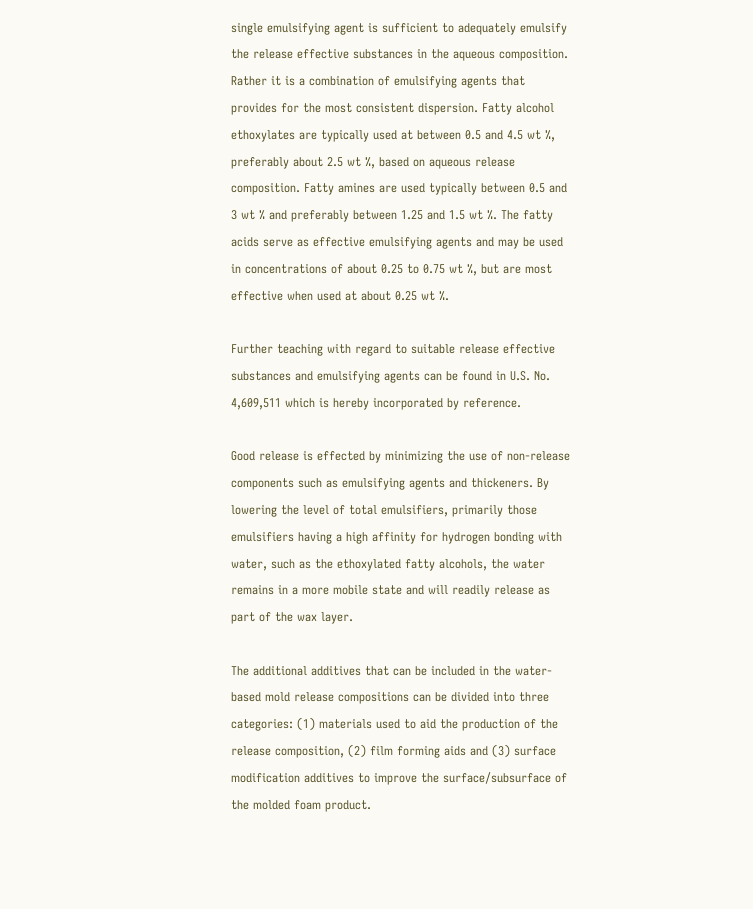single emulsifying agent is sufficient to adequately emulsify the release effective substances in the aqueous composition. Rather it is a combination of emulsifying agents that provides for the most consistent dispersion. Fatty alcohol ethoxylates are typically used at between 0.5 and 4.5 wt %, preferably about 2.5 wt %, based on aqueous release composition. Fatty amines are used typically between 0.5 and 3 wt % and preferably between 1.25 and 1.5 wt %. The fatty acids serve as effective emulsifying agents and may be used in concentrations of about 0.25 to 0.75 wt %, but are most effective when used at about 0.25 wt %.

Further teaching with regard to suitable release effective substances and emulsifying agents can be found in U.S. No. 4,609,511 which is hereby incorporated by reference.

Good release is effected by minimizing the use of non-release components such as emulsifying agents and thickeners. By lowering the level of total emulsifiers, primarily those emulsifiers having a high affinity for hydrogen bonding with water, such as the ethoxylated fatty alcohols, the water remains in a more mobile state and will readily release as part of the wax layer.

The additional additives that can be included in the water-based mold release compositions can be divided into three categories: (1) materials used to aid the production of the release composition, (2) film forming aids and (3) surface modification additives to improve the surface/subsurface of the molded foam product.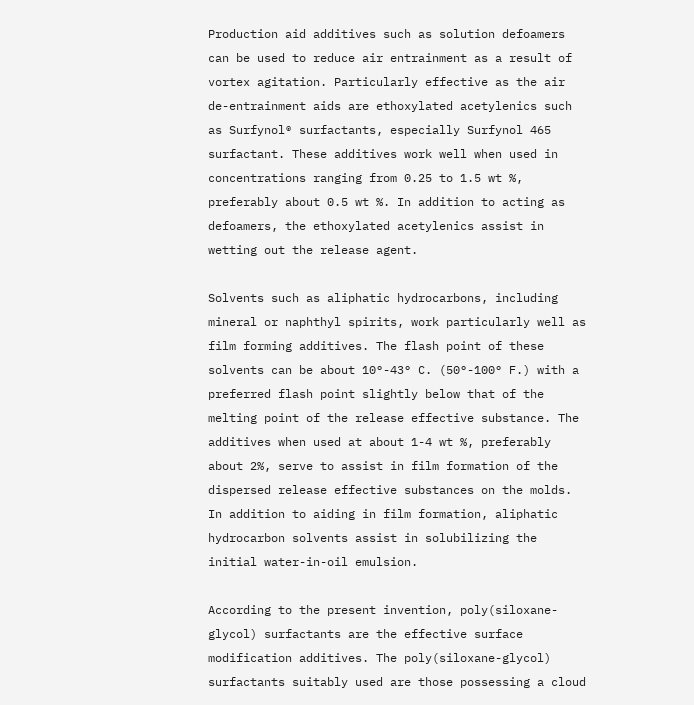Production aid additives such as solution defoamers can be used to reduce air entrainment as a result of vortex agitation. Particularly effective as the air de-entrainment aids are ethoxylated acetylenics such as Surfynol® surfactants, especially Surfynol 465 surfactant. These additives work well when used in concentrations ranging from 0.25 to 1.5 wt %, preferably about 0.5 wt %. In addition to acting as defoamers, the ethoxylated acetylenics assist in wetting out the release agent.

Solvents such as aliphatic hydrocarbons, including mineral or naphthyl spirits, work particularly well as film forming additives. The flash point of these solvents can be about 10°-43° C. (50°-100° F.) with a preferred flash point slightly below that of the melting point of the release effective substance. The additives when used at about 1-4 wt %, preferably about 2%, serve to assist in film formation of the dispersed release effective substances on the molds. In addition to aiding in film formation, aliphatic hydrocarbon solvents assist in solubilizing the initial water-in-oil emulsion.

According to the present invention, poly(siloxane-glycol) surfactants are the effective surface modification additives. The poly(siloxane-glycol) surfactants suitably used are those possessing a cloud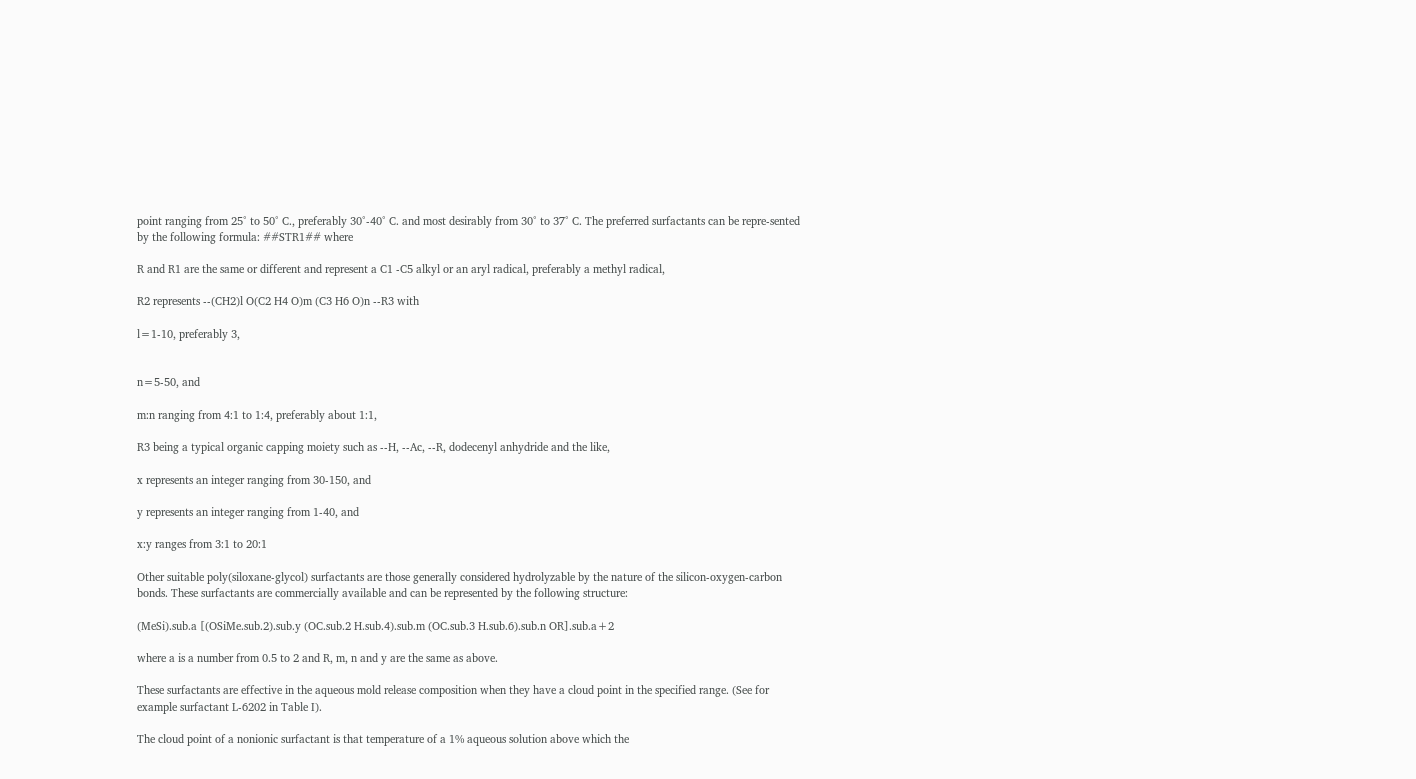point ranging from 25° to 50° C., preferably 30°-40° C. and most desirably from 30° to 37° C. The preferred surfactants can be repre-sented by the following formula: ##STR1## where

R and R1 are the same or different and represent a C1 -C5 alkyl or an aryl radical, preferably a methyl radical,

R2 represents --(CH2)l O(C2 H4 O)m (C3 H6 O)n --R3 with

l=1-10, preferably 3,


n=5-50, and

m:n ranging from 4:1 to 1:4, preferably about 1:1,

R3 being a typical organic capping moiety such as --H, --Ac, --R, dodecenyl anhydride and the like,

x represents an integer ranging from 30-150, and

y represents an integer ranging from 1-40, and

x:y ranges from 3:1 to 20:1

Other suitable poly(siloxane-glycol) surfactants are those generally considered hydrolyzable by the nature of the silicon-oxygen-carbon bonds. These surfactants are commercially available and can be represented by the following structure:

(MeSi).sub.a [(OSiMe.sub.2).sub.y (OC.sub.2 H.sub.4).sub.m (OC.sub.3 H.sub.6).sub.n OR].sub.a+2

where a is a number from 0.5 to 2 and R, m, n and y are the same as above.

These surfactants are effective in the aqueous mold release composition when they have a cloud point in the specified range. (See for example surfactant L-6202 in Table I).

The cloud point of a nonionic surfactant is that temperature of a 1% aqueous solution above which the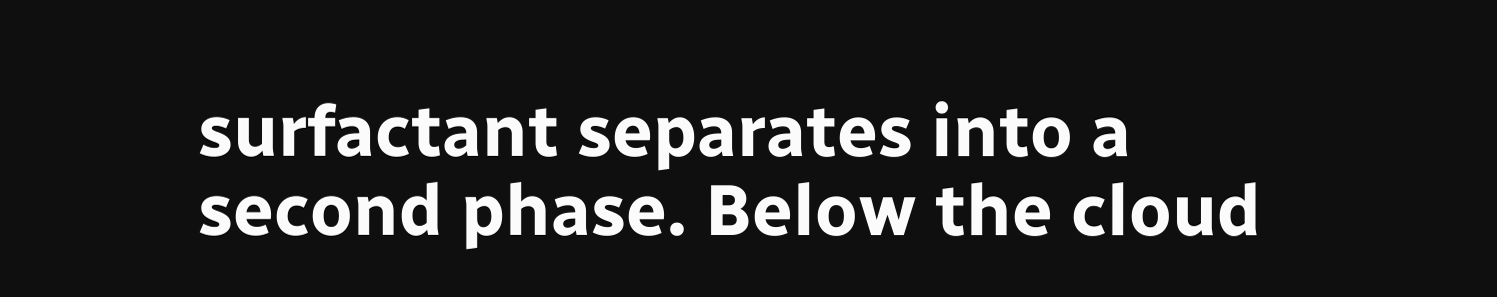surfactant separates into a second phase. Below the cloud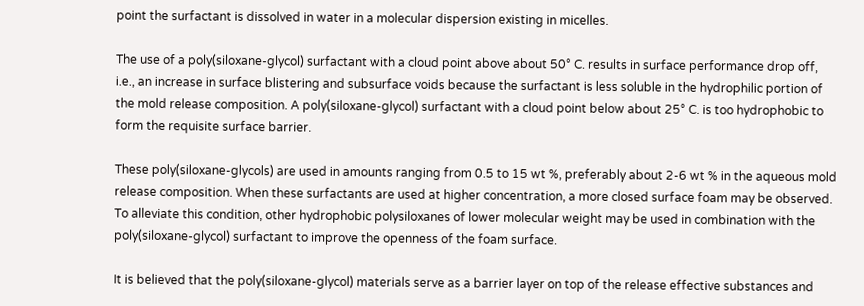point the surfactant is dissolved in water in a molecular dispersion existing in micelles.

The use of a poly(siloxane-glycol) surfactant with a cloud point above about 50° C. results in surface performance drop off, i.e., an increase in surface blistering and subsurface voids because the surfactant is less soluble in the hydrophilic portion of the mold release composition. A poly(siloxane-glycol) surfactant with a cloud point below about 25° C. is too hydrophobic to form the requisite surface barrier.

These poly(siloxane-glycols) are used in amounts ranging from 0.5 to 15 wt %, preferably about 2-6 wt % in the aqueous mold release composition. When these surfactants are used at higher concentration, a more closed surface foam may be observed. To alleviate this condition, other hydrophobic polysiloxanes of lower molecular weight may be used in combination with the poly(siloxane-glycol) surfactant to improve the openness of the foam surface.

It is believed that the poly(siloxane-glycol) materials serve as a barrier layer on top of the release effective substances and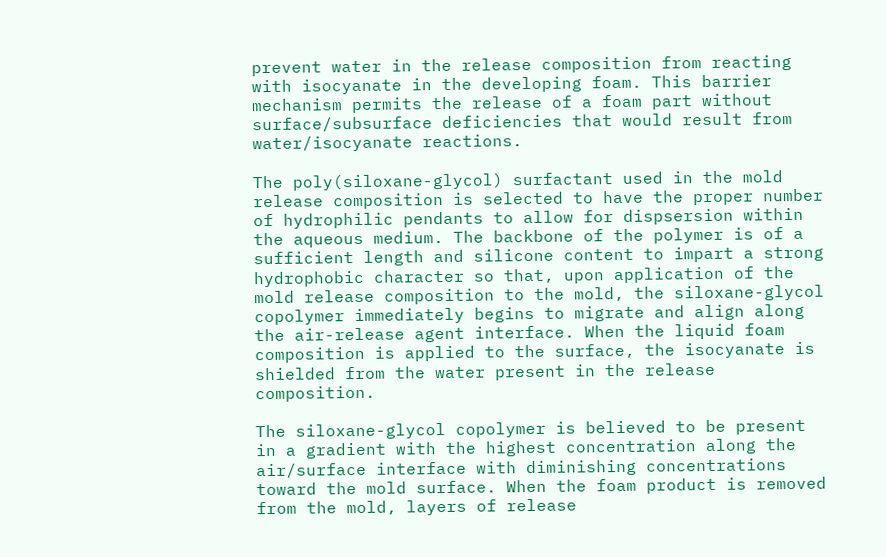prevent water in the release composition from reacting with isocyanate in the developing foam. This barrier mechanism permits the release of a foam part without surface/subsurface deficiencies that would result from water/isocyanate reactions.

The poly(siloxane-glycol) surfactant used in the mold release composition is selected to have the proper number of hydrophilic pendants to allow for dispsersion within the aqueous medium. The backbone of the polymer is of a sufficient length and silicone content to impart a strong hydrophobic character so that, upon application of the mold release composition to the mold, the siloxane-glycol copolymer immediately begins to migrate and align along the air-release agent interface. When the liquid foam composition is applied to the surface, the isocyanate is shielded from the water present in the release composition.

The siloxane-glycol copolymer is believed to be present in a gradient with the highest concentration along the air/surface interface with diminishing concentrations toward the mold surface. When the foam product is removed from the mold, layers of release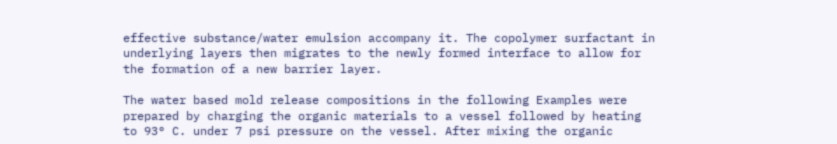effective substance/water emulsion accompany it. The copolymer surfactant in underlying layers then migrates to the newly formed interface to allow for the formation of a new barrier layer.

The water based mold release compositions in the following Examples were prepared by charging the organic materials to a vessel followed by heating to 93° C. under 7 psi pressure on the vessel. After mixing the organic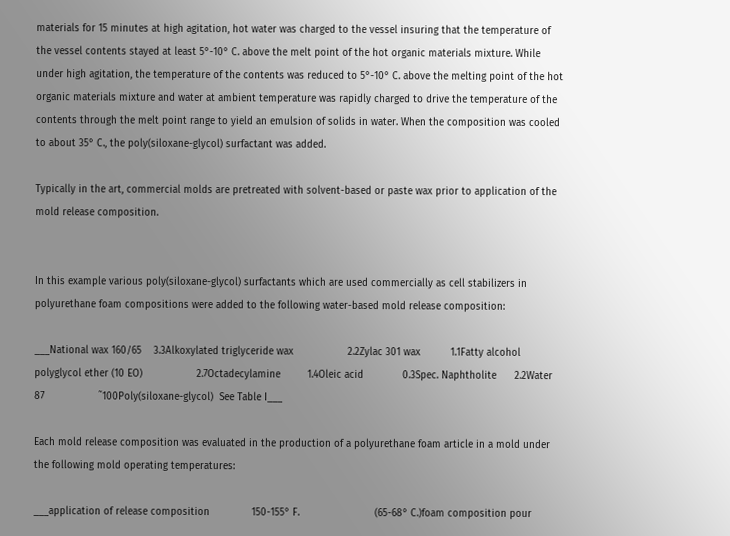materials for 15 minutes at high agitation, hot water was charged to the vessel insuring that the temperature of the vessel contents stayed at least 5°-10° C. above the melt point of the hot organic materials mixture. While under high agitation, the temperature of the contents was reduced to 5°-10° C. above the melting point of the hot organic materials mixture and water at ambient temperature was rapidly charged to drive the temperature of the contents through the melt point range to yield an emulsion of solids in water. When the composition was cooled to about 35° C., the poly(siloxane-glycol) surfactant was added.

Typically in the art, commercial molds are pretreated with solvent-based or paste wax prior to application of the mold release composition.


In this example various poly(siloxane-glycol) surfactants which are used commercially as cell stabilizers in polyurethane foam compositions were added to the following water-based mold release composition:

___National wax 160/65    3.3Alkoxylated triglyceride wax                  2.2Zylac 301 wax          1.1Fatty alcohol polyglycol ether (10 EO)                  2.7Octadecylamine         1.4Oleic acid             0.3Spec. Naphtholite      2.2Water                  87                  ˜100Poly(siloxane-glycol)  See Table I___

Each mold release composition was evaluated in the production of a polyurethane foam article in a mold under the following mold operating temperatures:

___application of release composition              150-155° F.                         (65-68° C.)foam composition pour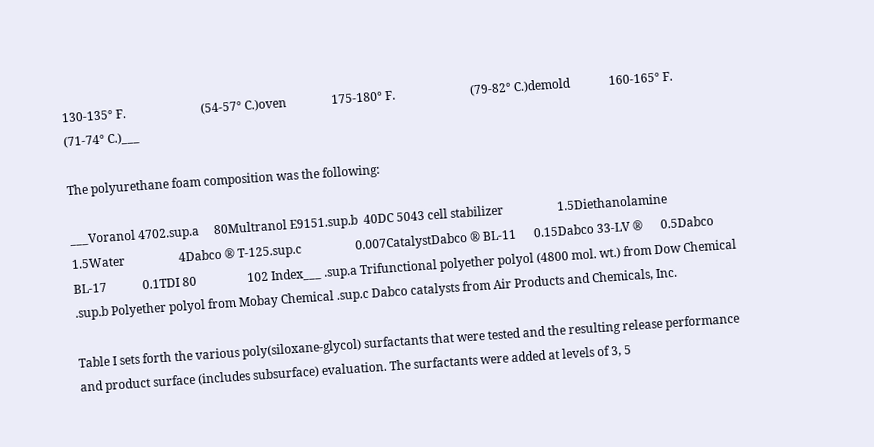130-135° F.                         (54-57° C.)oven               175-180° F.                         (79-82° C.)demold             160-165° F.                         (71-74° C.)___

The polyurethane foam composition was the following:

___Voranol 4702.sup.a     80Multranol E9151.sup.b  40DC 5043 cell stabilizer                  1.5Diethanolamine         1.5Water                  4Dabco ® T-125.sup.c                  0.007CatalystDabco ® BL-11      0.15Dabco 33-LV ®      0.5Dabco BL-17            0.1TDI 80                 102 Index___ .sup.a Trifunctional polyether polyol (4800 mol. wt.) from Dow Chemical .sup.b Polyether polyol from Mobay Chemical .sup.c Dabco catalysts from Air Products and Chemicals, Inc.

Table I sets forth the various poly(siloxane-glycol) surfactants that were tested and the resulting release performance and product surface (includes subsurface) evaluation. The surfactants were added at levels of 3, 5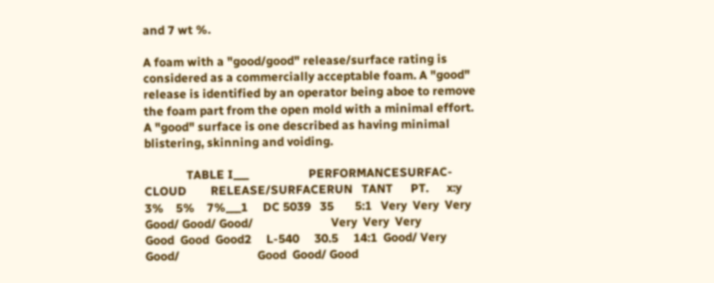and 7 wt %.

A foam with a "good/good" release/surface rating is considered as a commercially acceptable foam. A "good" release is identified by an operator being aboe to remove the foam part from the open mold with a minimal effort. A "good" surface is one described as having minimal blistering, skinning and voiding.

              TABLE I___                    PERFORMANCESURFAC-     CLOUD        RELEASE/SURFACERUN   TANT      PT.      x:y   3%    5%    7%___1     DC 5039   35       5:1   Very  Very  Very                          Good/ Good/ Good/                          Very  Very  Very                          Good  Good  Good2     L-540     30.5     14:1  Good/ Very  Good/                          Good  Good/ Good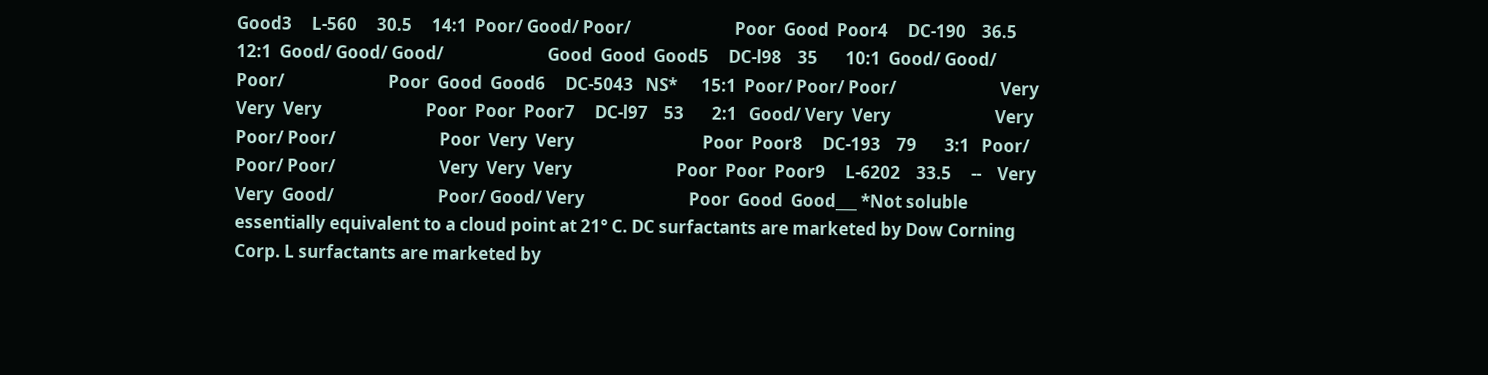Good3     L-560     30.5     14:1  Poor/ Good/ Poor/                          Poor  Good  Poor4     DC-190    36.5     12:1  Good/ Good/ Good/                          Good  Good  Good5     DC-l98    35       10:1  Good/ Good/ Poor/                          Poor  Good  Good6     DC-5043   NS*      15:1  Poor/ Poor/ Poor/                          Very  Very  Very                          Poor  Poor  Poor7     DC-l97    53       2:1   Good/ Very  Very                          Very  Poor/ Poor/                          Poor  Very  Very                                Poor  Poor8     DC-193    79       3:1   Poor/ Poor/ Poor/                          Very  Very  Very                          Poor  Poor  Poor9     L-6202    33.5     --    Very  Very  Good/                          Poor/ Good/ Very                          Poor  Good  Good___ *Not soluble  essentially equivalent to a cloud point at 21° C. DC surfactants are marketed by Dow Corning Corp. L surfactants are marketed by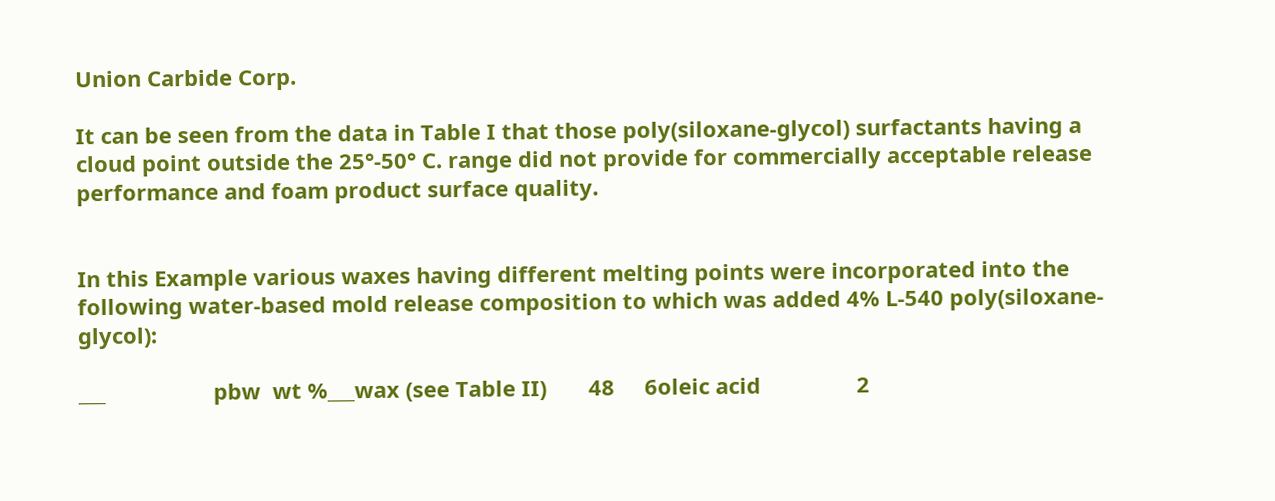Union Carbide Corp.

It can be seen from the data in Table I that those poly(siloxane-glycol) surfactants having a cloud point outside the 25°-50° C. range did not provide for commercially acceptable release performance and foam product surface quality.


In this Example various waxes having different melting points were incorporated into the following water-based mold release composition to which was added 4% L-540 poly(siloxane-glycol):

___                  pbw  wt %___wax (see Table II)       48     6oleic acid                2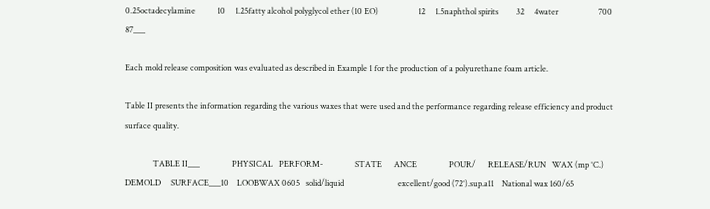0.25octadecylamine           10     1.25fatty alcohol polyglycol ether (10 EO)                    12     1.5naphthol spirits         32     4water                    700    87___

Each mold release composition was evaluated as described in Example 1 for the production of a polyurethane foam article.

Table II presents the information regarding the various waxes that were used and the performance regarding release efficiency and product surface quality.

              TABLE II___                PHYSICAL   PERFORM-                STATE      ANCE                POUR/      RELEASE/RUN   WAX (mp °C.)                DEMOLD     SURFACE___10    LOOBWAX 0605   solid/liquid                           excellent/good (72°).sup.a11    National wax 160/65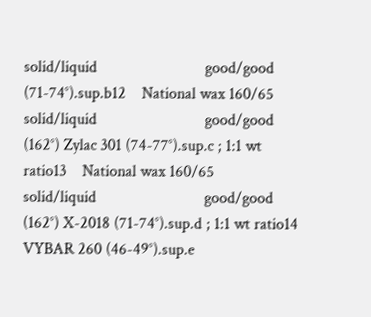solid/liquid                           good/good (71-74°).sup.b12    National wax 160/65                solid/liquid                           good/good (162°) Zylac 301 (74-77°).sup.c ; 1:1 wt ratio13    National wax 160/65                solid/liquid                           good/good (162°) X-2018 (71-74°).sup.d ; 1:1 wt ratio14    VYBAR 260 (46-49°).sup.e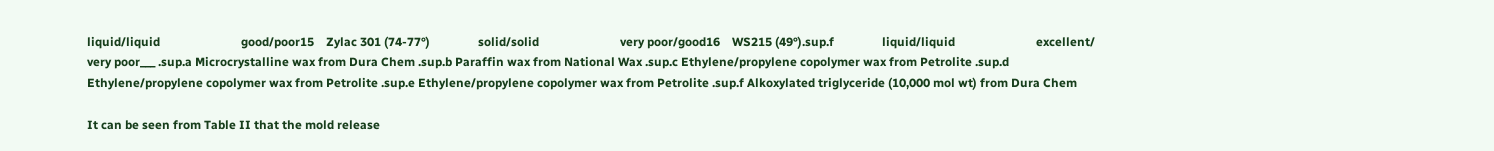liquid/liquid                           good/poor15    Zylac 301 (74-77°)                solid/solid                           very poor/good16    WS215 (49°).sup.f                liquid/liquid                           excellent/                           very poor___ .sup.a Microcrystalline wax from Dura Chem .sup.b Paraffin wax from National Wax .sup.c Ethylene/propylene copolymer wax from Petrolite .sup.d Ethylene/propylene copolymer wax from Petrolite .sup.e Ethylene/propylene copolymer wax from Petrolite .sup.f Alkoxylated triglyceride (10,000 mol wt) from Dura Chem

It can be seen from Table II that the mold release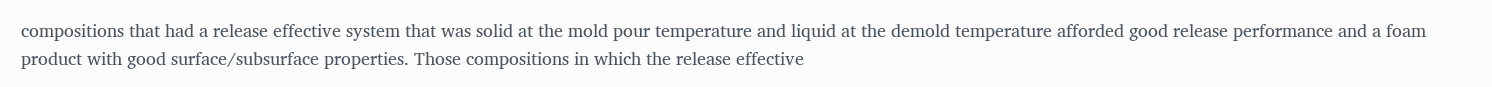compositions that had a release effective system that was solid at the mold pour temperature and liquid at the demold temperature afforded good release performance and a foam product with good surface/subsurface properties. Those compositions in which the release effective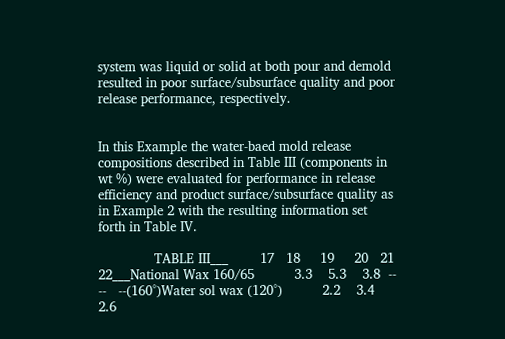system was liquid or solid at both pour and demold resulted in poor surface/subsurface quality and poor release performance, respectively.


In this Example the water-baed mold release compositions described in Table III (components in wt %) were evaluated for performance in release efficiency and product surface/subsurface quality as in Example 2 with the resulting information set forth in Table IV.

              TABLE III___        17   18     19     20   21   22___National Wax 160/65          3.3    5.3    3.8  --   --   --(160°)Water sol wax (120°)          2.2    3.4    2.6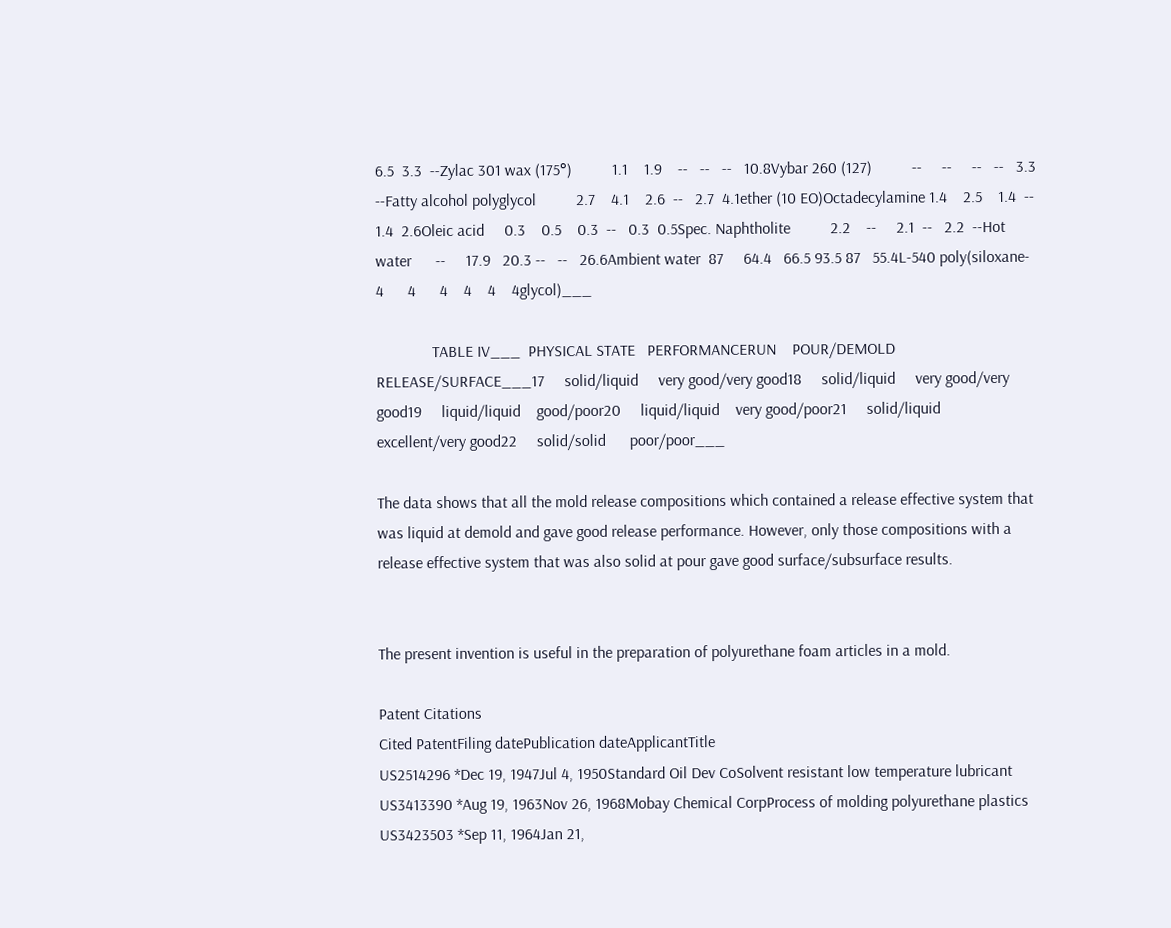6.5  3.3  --Zylac 301 wax (175°)          1.1    1.9    --   --   --   10.8Vybar 260 (127)          --     --     --   --   3.3  --Fatty alcohol polyglycol          2.7    4.1    2.6  --   2.7  4.1ether (10 EO)Octadecylamine 1.4    2.5    1.4  --   1.4  2.6Oleic acid     0.3    0.5    0.3  --   0.3  0.5Spec. Naphtholite          2.2    --     2.1  --   2.2  --Hot water      --     17.9   20.3 --   --   26.6Ambient water  87     64.4   66.5 93.5 87   55.4L-540 poly(siloxane-          4      4      4    4    4    4glycol)___

              TABLE IV___  PHYSICAL STATE   PERFORMANCERUN    POUR/DEMOLD      RELEASE/SURFACE___17     solid/liquid     very good/very good18     solid/liquid     very good/very good19     liquid/liquid    good/poor20     liquid/liquid    very good/poor21     solid/liquid     excellent/very good22     solid/solid      poor/poor___

The data shows that all the mold release compositions which contained a release effective system that was liquid at demold and gave good release performance. However, only those compositions with a release effective system that was also solid at pour gave good surface/subsurface results.


The present invention is useful in the preparation of polyurethane foam articles in a mold.

Patent Citations
Cited PatentFiling datePublication dateApplicantTitle
US2514296 *Dec 19, 1947Jul 4, 1950Standard Oil Dev CoSolvent resistant low temperature lubricant
US3413390 *Aug 19, 1963Nov 26, 1968Mobay Chemical CorpProcess of molding polyurethane plastics
US3423503 *Sep 11, 1964Jan 21,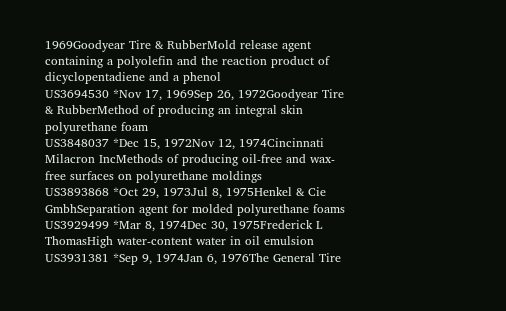1969Goodyear Tire & RubberMold release agent containing a polyolefin and the reaction product of dicyclopentadiene and a phenol
US3694530 *Nov 17, 1969Sep 26, 1972Goodyear Tire & RubberMethod of producing an integral skin polyurethane foam
US3848037 *Dec 15, 1972Nov 12, 1974Cincinnati Milacron IncMethods of producing oil-free and wax-free surfaces on polyurethane moldings
US3893868 *Oct 29, 1973Jul 8, 1975Henkel & Cie GmbhSeparation agent for molded polyurethane foams
US3929499 *Mar 8, 1974Dec 30, 1975Frederick L ThomasHigh water-content water in oil emulsion
US3931381 *Sep 9, 1974Jan 6, 1976The General Tire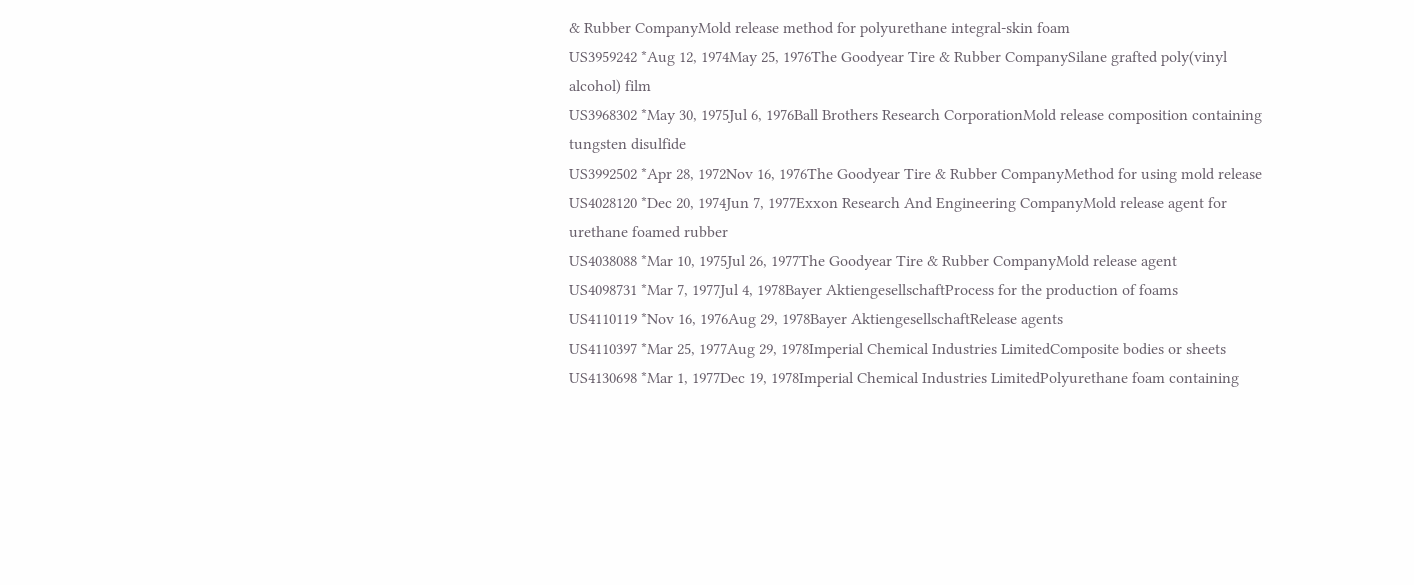& Rubber CompanyMold release method for polyurethane integral-skin foam
US3959242 *Aug 12, 1974May 25, 1976The Goodyear Tire & Rubber CompanySilane grafted poly(vinyl alcohol) film
US3968302 *May 30, 1975Jul 6, 1976Ball Brothers Research CorporationMold release composition containing tungsten disulfide
US3992502 *Apr 28, 1972Nov 16, 1976The Goodyear Tire & Rubber CompanyMethod for using mold release
US4028120 *Dec 20, 1974Jun 7, 1977Exxon Research And Engineering CompanyMold release agent for urethane foamed rubber
US4038088 *Mar 10, 1975Jul 26, 1977The Goodyear Tire & Rubber CompanyMold release agent
US4098731 *Mar 7, 1977Jul 4, 1978Bayer AktiengesellschaftProcess for the production of foams
US4110119 *Nov 16, 1976Aug 29, 1978Bayer AktiengesellschaftRelease agents
US4110397 *Mar 25, 1977Aug 29, 1978Imperial Chemical Industries LimitedComposite bodies or sheets
US4130698 *Mar 1, 1977Dec 19, 1978Imperial Chemical Industries LimitedPolyurethane foam containing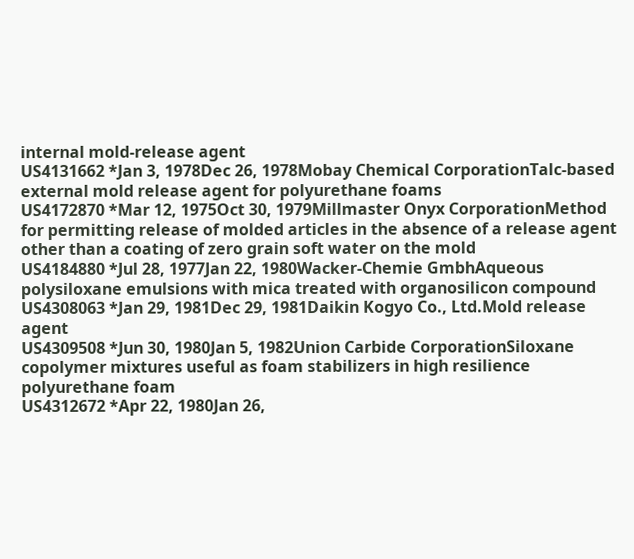internal mold-release agent
US4131662 *Jan 3, 1978Dec 26, 1978Mobay Chemical CorporationTalc-based external mold release agent for polyurethane foams
US4172870 *Mar 12, 1975Oct 30, 1979Millmaster Onyx CorporationMethod for permitting release of molded articles in the absence of a release agent other than a coating of zero grain soft water on the mold
US4184880 *Jul 28, 1977Jan 22, 1980Wacker-Chemie GmbhAqueous polysiloxane emulsions with mica treated with organosilicon compound
US4308063 *Jan 29, 1981Dec 29, 1981Daikin Kogyo Co., Ltd.Mold release agent
US4309508 *Jun 30, 1980Jan 5, 1982Union Carbide CorporationSiloxane copolymer mixtures useful as foam stabilizers in high resilience polyurethane foam
US4312672 *Apr 22, 1980Jan 26,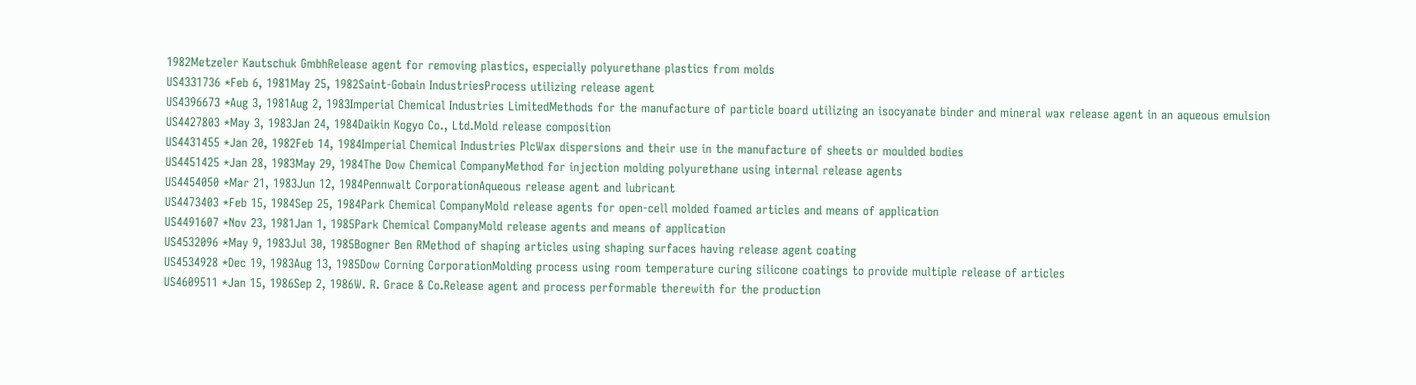1982Metzeler Kautschuk GmbhRelease agent for removing plastics, especially polyurethane plastics from molds
US4331736 *Feb 6, 1981May 25, 1982Saint-Gobain IndustriesProcess utilizing release agent
US4396673 *Aug 3, 1981Aug 2, 1983Imperial Chemical Industries LimitedMethods for the manufacture of particle board utilizing an isocyanate binder and mineral wax release agent in an aqueous emulsion
US4427803 *May 3, 1983Jan 24, 1984Daikin Kogyo Co., Ltd.Mold release composition
US4431455 *Jan 20, 1982Feb 14, 1984Imperial Chemical Industries PlcWax dispersions and their use in the manufacture of sheets or moulded bodies
US4451425 *Jan 28, 1983May 29, 1984The Dow Chemical CompanyMethod for injection molding polyurethane using internal release agents
US4454050 *Mar 21, 1983Jun 12, 1984Pennwalt CorporationAqueous release agent and lubricant
US4473403 *Feb 15, 1984Sep 25, 1984Park Chemical CompanyMold release agents for open-cell molded foamed articles and means of application
US4491607 *Nov 23, 1981Jan 1, 1985Park Chemical CompanyMold release agents and means of application
US4532096 *May 9, 1983Jul 30, 1985Bogner Ben RMethod of shaping articles using shaping surfaces having release agent coating
US4534928 *Dec 19, 1983Aug 13, 1985Dow Corning CorporationMolding process using room temperature curing silicone coatings to provide multiple release of articles
US4609511 *Jan 15, 1986Sep 2, 1986W. R. Grace & Co.Release agent and process performable therewith for the production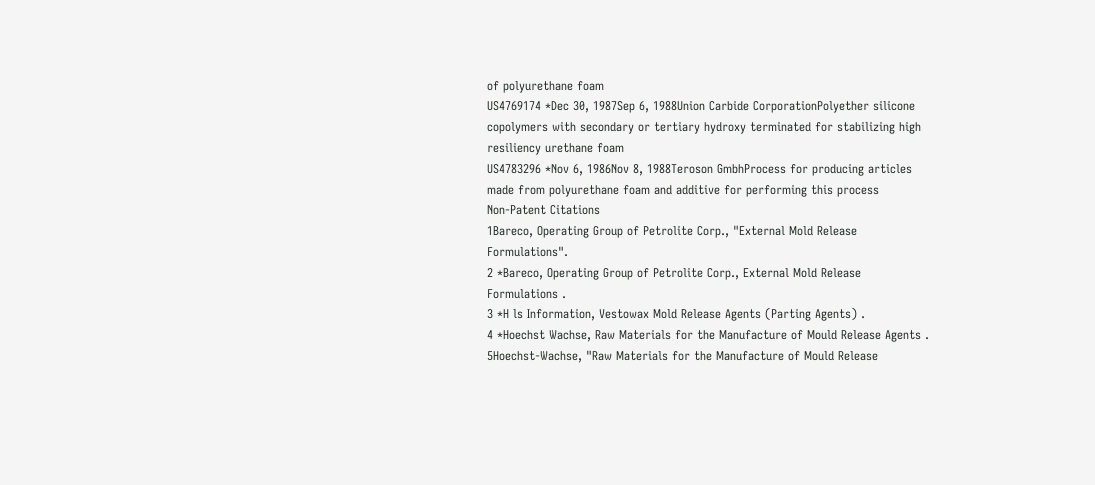of polyurethane foam
US4769174 *Dec 30, 1987Sep 6, 1988Union Carbide CorporationPolyether silicone copolymers with secondary or tertiary hydroxy terminated for stabilizing high resiliency urethane foam
US4783296 *Nov 6, 1986Nov 8, 1988Teroson GmbhProcess for producing articles made from polyurethane foam and additive for performing this process
Non-Patent Citations
1Bareco, Operating Group of Petrolite Corp., "External Mold Release Formulations".
2 *Bareco, Operating Group of Petrolite Corp., External Mold Release Formulations .
3 *H ls Information, Vestowax Mold Release Agents (Parting Agents) .
4 *Hoechst Wachse, Raw Materials for the Manufacture of Mould Release Agents .
5Hoechst-Wachse, "Raw Materials for the Manufacture of Mould Release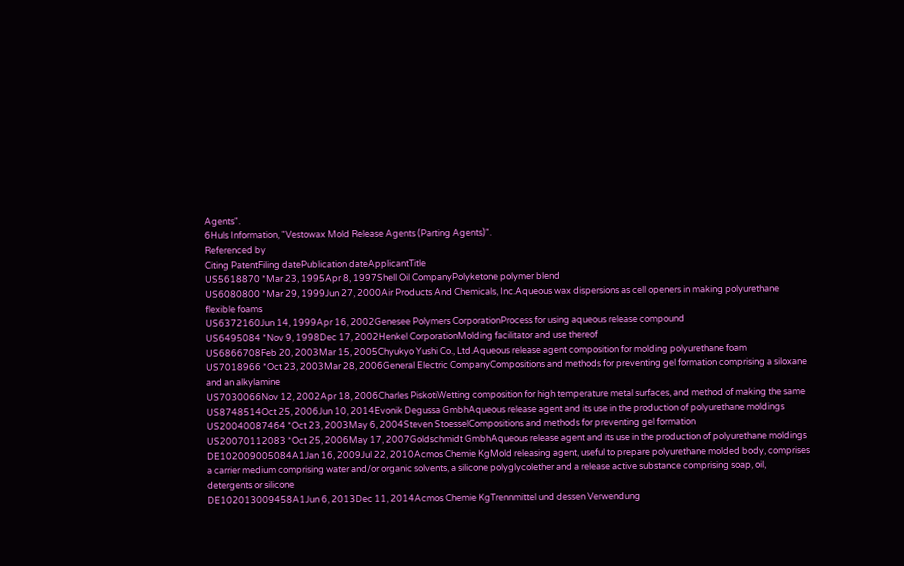Agents".
6Huls Information, "Vestowax Mold Release Agents (Parting Agents)".
Referenced by
Citing PatentFiling datePublication dateApplicantTitle
US5618870 *Mar 23, 1995Apr 8, 1997Shell Oil CompanyPolyketone polymer blend
US6080800 *Mar 29, 1999Jun 27, 2000Air Products And Chemicals, Inc.Aqueous wax dispersions as cell openers in making polyurethane flexible foams
US6372160Jun 14, 1999Apr 16, 2002Genesee Polymers CorporationProcess for using aqueous release compound
US6495084 *Nov 9, 1998Dec 17, 2002Henkel CorporationMolding facilitator and use thereof
US6866708Feb 20, 2003Mar 15, 2005Chyukyo Yushi Co., Ltd.Aqueous release agent composition for molding polyurethane foam
US7018966 *Oct 23, 2003Mar 28, 2006General Electric CompanyCompositions and methods for preventing gel formation comprising a siloxane and an alkylamine
US7030066Nov 12, 2002Apr 18, 2006Charles PiskotiWetting composition for high temperature metal surfaces, and method of making the same
US8748514Oct 25, 2006Jun 10, 2014Evonik Degussa GmbhAqueous release agent and its use in the production of polyurethane moldings
US20040087464 *Oct 23, 2003May 6, 2004Steven StoesselCompositions and methods for preventing gel formation
US20070112083 *Oct 25, 2006May 17, 2007Goldschmidt GmbhAqueous release agent and its use in the production of polyurethane moldings
DE102009005084A1Jan 16, 2009Jul 22, 2010Acmos Chemie KgMold releasing agent, useful to prepare polyurethane molded body, comprises a carrier medium comprising water and/or organic solvents, a silicone polyglycolether and a release active substance comprising soap, oil, detergents or silicone
DE102013009458A1Jun 6, 2013Dec 11, 2014Acmos Chemie KgTrennmittel und dessen Verwendung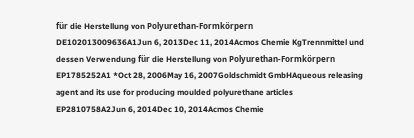für die Herstellung von Polyurethan-Formkörpern
DE102013009636A1Jun 6, 2013Dec 11, 2014Acmos Chemie KgTrennmittel und dessen Verwendung für die Herstellung von Polyurethan-Formkörpern
EP1785252A1 *Oct 28, 2006May 16, 2007Goldschmidt GmbHAqueous releasing agent and its use for producing moulded polyurethane articles
EP2810758A2Jun 6, 2014Dec 10, 2014Acmos Chemie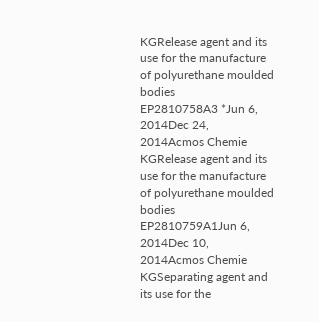KGRelease agent and its use for the manufacture of polyurethane moulded bodies
EP2810758A3 *Jun 6, 2014Dec 24, 2014Acmos Chemie KGRelease agent and its use for the manufacture of polyurethane moulded bodies
EP2810759A1Jun 6, 2014Dec 10, 2014Acmos Chemie KGSeparating agent and its use for the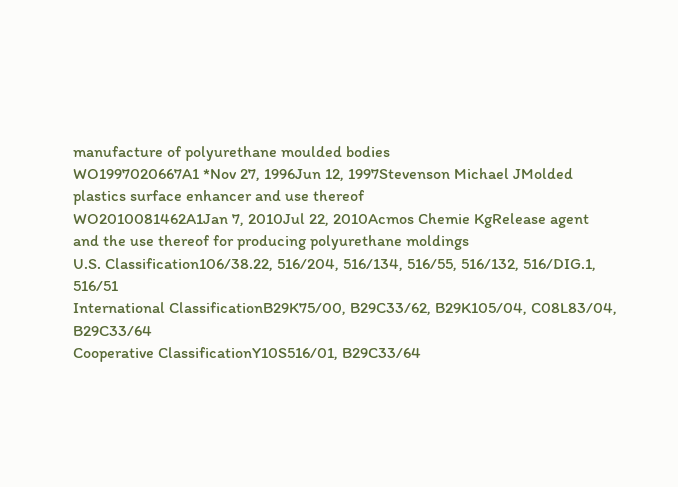manufacture of polyurethane moulded bodies
WO1997020667A1 *Nov 27, 1996Jun 12, 1997Stevenson Michael JMolded plastics surface enhancer and use thereof
WO2010081462A1Jan 7, 2010Jul 22, 2010Acmos Chemie KgRelease agent and the use thereof for producing polyurethane moldings
U.S. Classification106/38.22, 516/204, 516/134, 516/55, 516/132, 516/DIG.1, 516/51
International ClassificationB29K75/00, B29C33/62, B29K105/04, C08L83/04, B29C33/64
Cooperative ClassificationY10S516/01, B29C33/64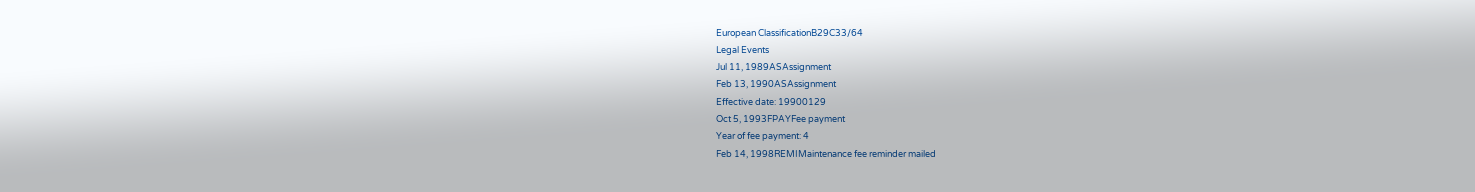European ClassificationB29C33/64
Legal Events
Jul 11, 1989ASAssignment
Feb 13, 1990ASAssignment
Effective date: 19900129
Oct 5, 1993FPAYFee payment
Year of fee payment: 4
Feb 14, 1998REMIMaintenance fee reminder mailed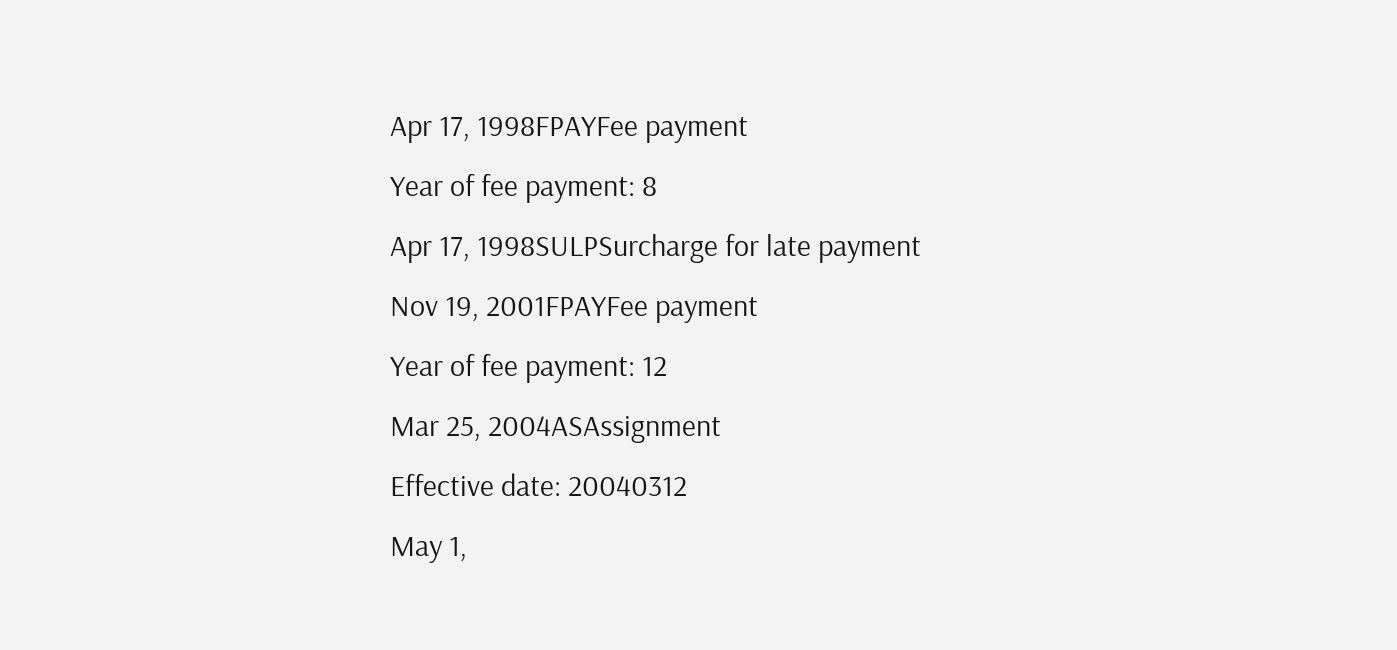Apr 17, 1998FPAYFee payment
Year of fee payment: 8
Apr 17, 1998SULPSurcharge for late payment
Nov 19, 2001FPAYFee payment
Year of fee payment: 12
Mar 25, 2004ASAssignment
Effective date: 20040312
May 1,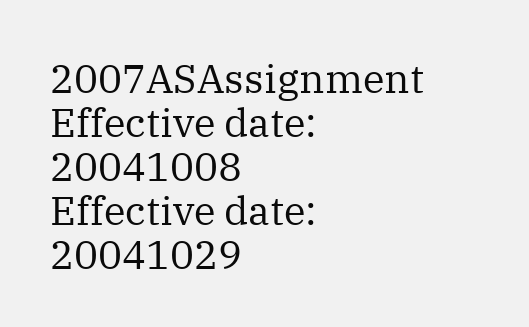2007ASAssignment
Effective date: 20041008
Effective date: 20041029